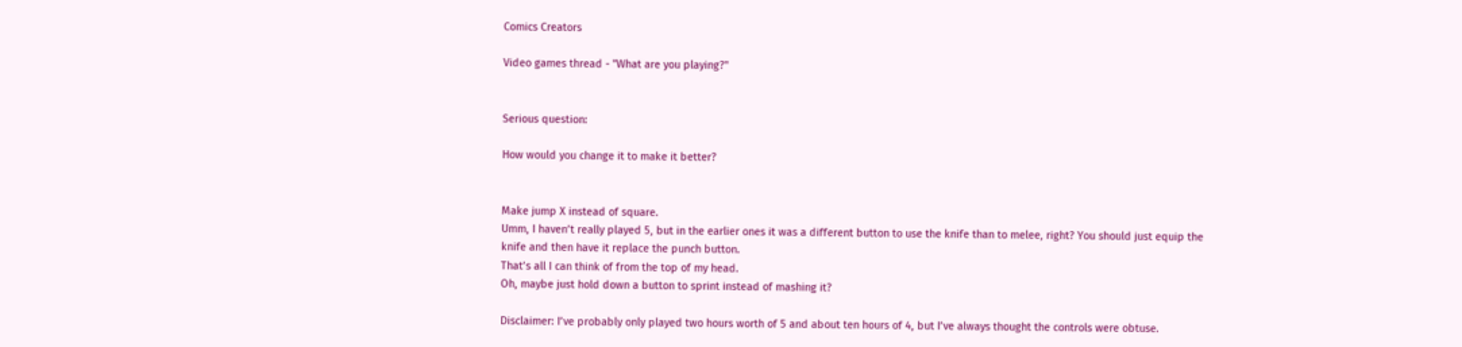Comics Creators

Video games thread - "What are you playing?"


Serious question:

How would you change it to make it better?


Make jump X instead of square.
Umm, I haven’t really played 5, but in the earlier ones it was a different button to use the knife than to melee, right? You should just equip the knife and then have it replace the punch button.
That’s all I can think of from the top of my head.
Oh, maybe just hold down a button to sprint instead of mashing it?

Disclaimer: I’ve probably only played two hours worth of 5 and about ten hours of 4, but I’ve always thought the controls were obtuse.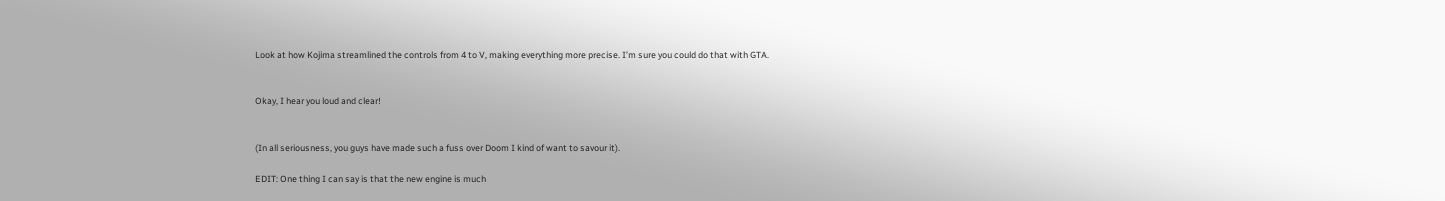Look at how Kojima streamlined the controls from 4 to V, making everything more precise. I’m sure you could do that with GTA.


Okay, I hear you loud and clear!


(In all seriousness, you guys have made such a fuss over Doom I kind of want to savour it).

EDIT: One thing I can say is that the new engine is much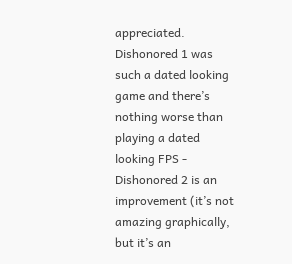appreciated. Dishonored 1 was such a dated looking game and there’s nothing worse than playing a dated looking FPS - Dishonored 2 is an improvement (it’s not amazing graphically, but it’s an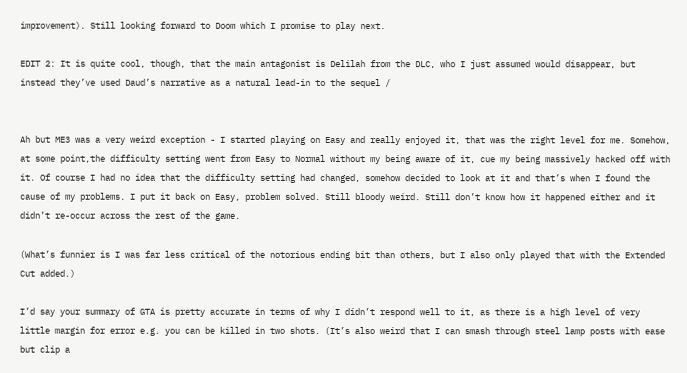improvement). Still looking forward to Doom which I promise to play next.

EDIT 2: It is quite cool, though, that the main antagonist is Delilah from the DLC, who I just assumed would disappear, but instead they’ve used Daud’s narrative as a natural lead-in to the sequel /


Ah but ME3 was a very weird exception - I started playing on Easy and really enjoyed it, that was the right level for me. Somehow, at some point,the difficulty setting went from Easy to Normal without my being aware of it, cue my being massively hacked off with it. Of course I had no idea that the difficulty setting had changed, somehow decided to look at it and that’s when I found the cause of my problems. I put it back on Easy, problem solved. Still bloody weird. Still don’t know how it happened either and it didn’t re-occur across the rest of the game.

(What’s funnier is I was far less critical of the notorious ending bit than others, but I also only played that with the Extended Cut added.)

I’d say your summary of GTA is pretty accurate in terms of why I didn’t respond well to it, as there is a high level of very little margin for error e.g. you can be killed in two shots. (It’s also weird that I can smash through steel lamp posts with ease but clip a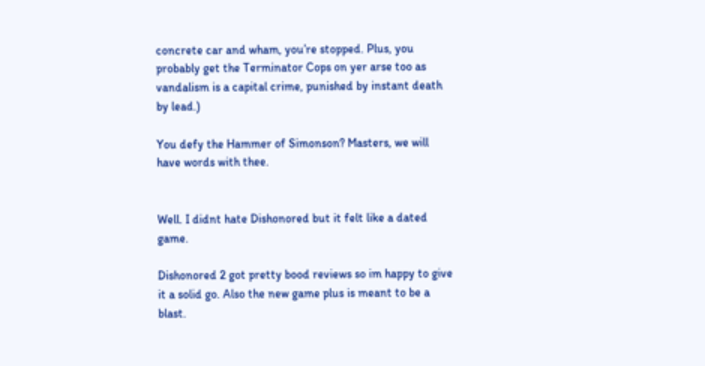concrete car and wham, you’re stopped. Plus, you probably get the Terminator Cops on yer arse too as vandalism is a capital crime, punished by instant death by lead.)

You defy the Hammer of Simonson? Masters, we will have words with thee.


Well. I didnt hate Dishonored but it felt like a dated game.

Dishonored 2 got pretty bood reviews so im happy to give it a solid go. Also the new game plus is meant to be a blast.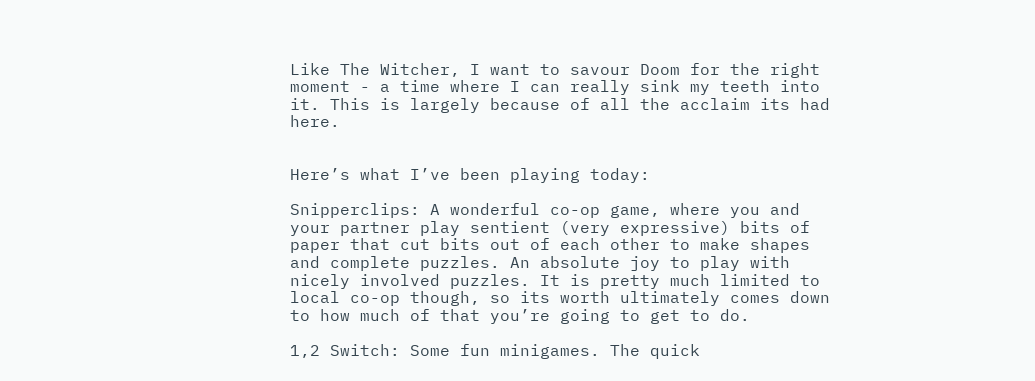Like The Witcher, I want to savour Doom for the right moment - a time where I can really sink my teeth into it. This is largely because of all the acclaim its had here.


Here’s what I’ve been playing today:

Snipperclips: A wonderful co-op game, where you and your partner play sentient (very expressive) bits of paper that cut bits out of each other to make shapes and complete puzzles. An absolute joy to play with nicely involved puzzles. It is pretty much limited to local co-op though, so its worth ultimately comes down to how much of that you’re going to get to do.

1,2 Switch: Some fun minigames. The quick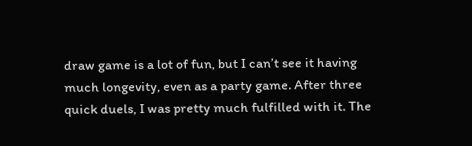draw game is a lot of fun, but I can’t see it having much longevity, even as a party game. After three quick duels, I was pretty much fulfilled with it. The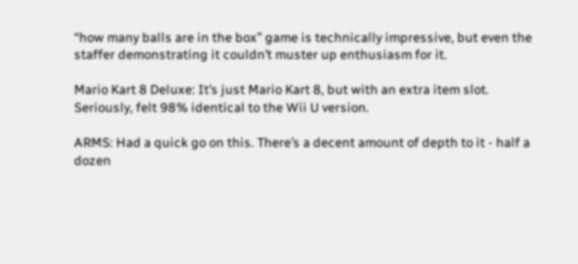“how many balls are in the box” game is technically impressive, but even the staffer demonstrating it couldn’t muster up enthusiasm for it.

Mario Kart 8 Deluxe: It’s just Mario Kart 8, but with an extra item slot. Seriously, felt 98% identical to the Wii U version.

ARMS: Had a quick go on this. There’s a decent amount of depth to it - half a dozen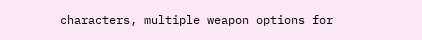characters, multiple weapon options for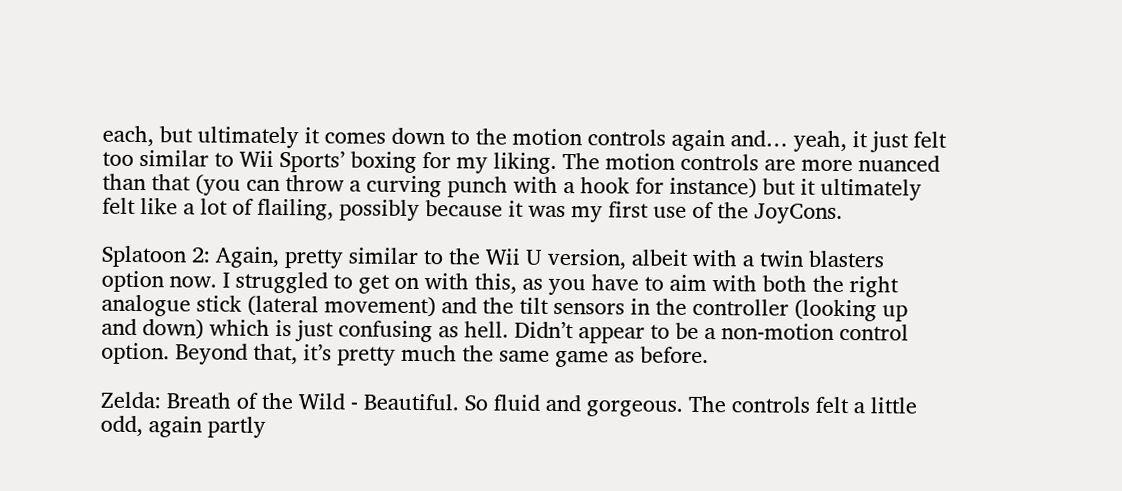each, but ultimately it comes down to the motion controls again and… yeah, it just felt too similar to Wii Sports’ boxing for my liking. The motion controls are more nuanced than that (you can throw a curving punch with a hook for instance) but it ultimately felt like a lot of flailing, possibly because it was my first use of the JoyCons.

Splatoon 2: Again, pretty similar to the Wii U version, albeit with a twin blasters option now. I struggled to get on with this, as you have to aim with both the right analogue stick (lateral movement) and the tilt sensors in the controller (looking up and down) which is just confusing as hell. Didn’t appear to be a non-motion control option. Beyond that, it’s pretty much the same game as before.

Zelda: Breath of the Wild - Beautiful. So fluid and gorgeous. The controls felt a little odd, again partly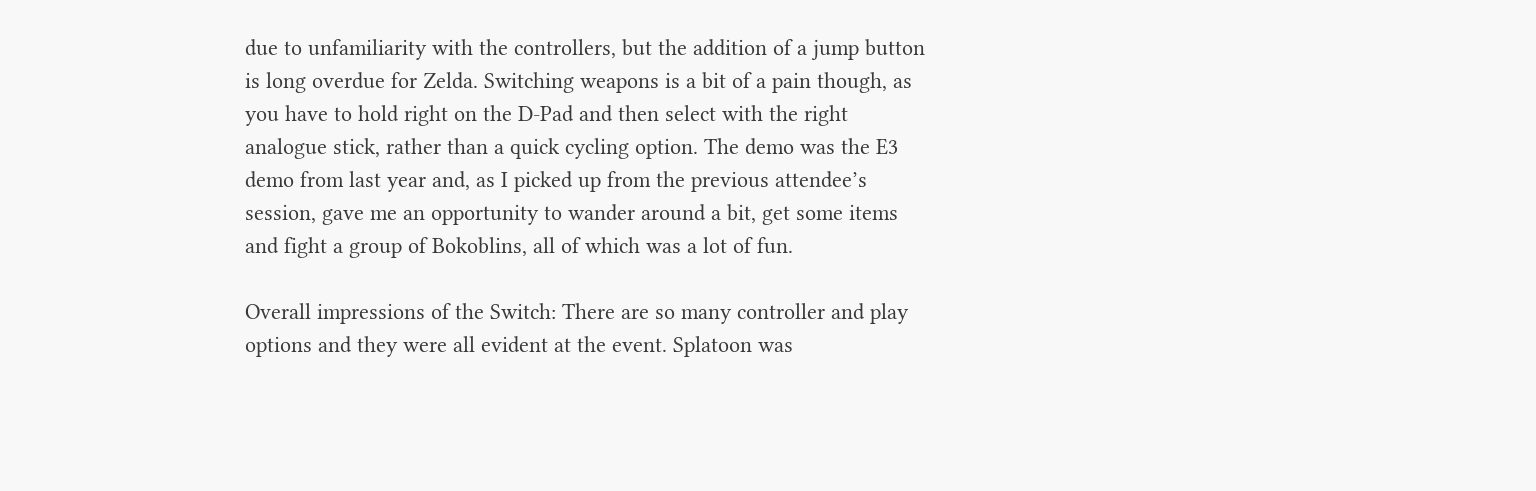due to unfamiliarity with the controllers, but the addition of a jump button is long overdue for Zelda. Switching weapons is a bit of a pain though, as you have to hold right on the D-Pad and then select with the right analogue stick, rather than a quick cycling option. The demo was the E3 demo from last year and, as I picked up from the previous attendee’s session, gave me an opportunity to wander around a bit, get some items and fight a group of Bokoblins, all of which was a lot of fun.

Overall impressions of the Switch: There are so many controller and play options and they were all evident at the event. Splatoon was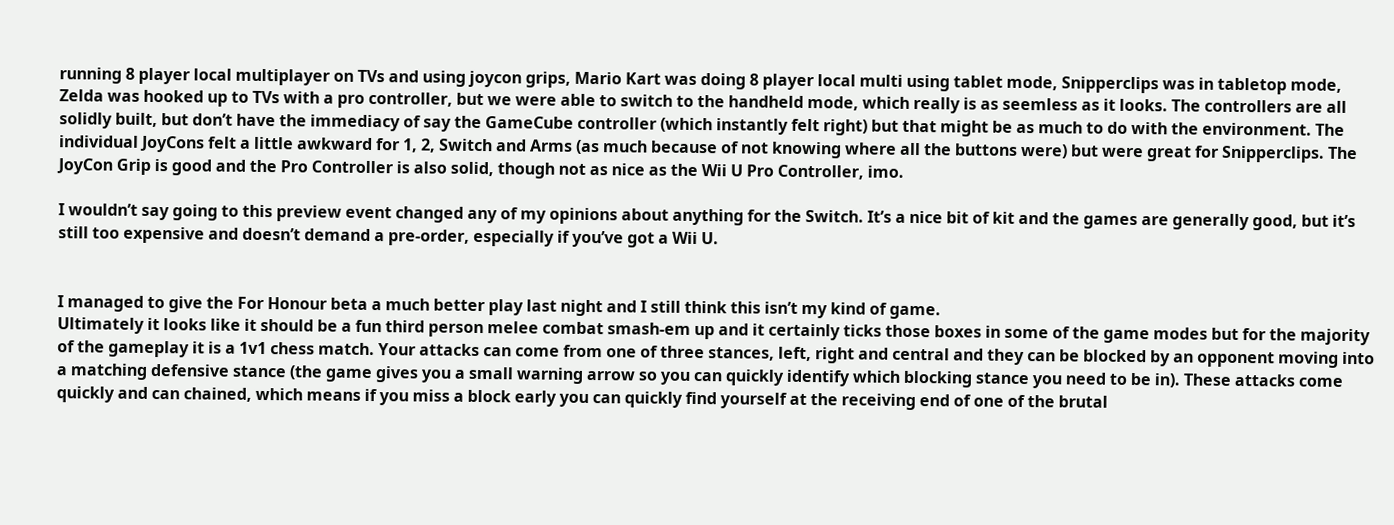running 8 player local multiplayer on TVs and using joycon grips, Mario Kart was doing 8 player local multi using tablet mode, Snipperclips was in tabletop mode, Zelda was hooked up to TVs with a pro controller, but we were able to switch to the handheld mode, which really is as seemless as it looks. The controllers are all solidly built, but don’t have the immediacy of say the GameCube controller (which instantly felt right) but that might be as much to do with the environment. The individual JoyCons felt a little awkward for 1, 2, Switch and Arms (as much because of not knowing where all the buttons were) but were great for Snipperclips. The JoyCon Grip is good and the Pro Controller is also solid, though not as nice as the Wii U Pro Controller, imo.

I wouldn’t say going to this preview event changed any of my opinions about anything for the Switch. It’s a nice bit of kit and the games are generally good, but it’s still too expensive and doesn’t demand a pre-order, especially if you’ve got a Wii U.


I managed to give the For Honour beta a much better play last night and I still think this isn’t my kind of game.
Ultimately it looks like it should be a fun third person melee combat smash-em up and it certainly ticks those boxes in some of the game modes but for the majority of the gameplay it is a 1v1 chess match. Your attacks can come from one of three stances, left, right and central and they can be blocked by an opponent moving into a matching defensive stance (the game gives you a small warning arrow so you can quickly identify which blocking stance you need to be in). These attacks come quickly and can chained, which means if you miss a block early you can quickly find yourself at the receiving end of one of the brutal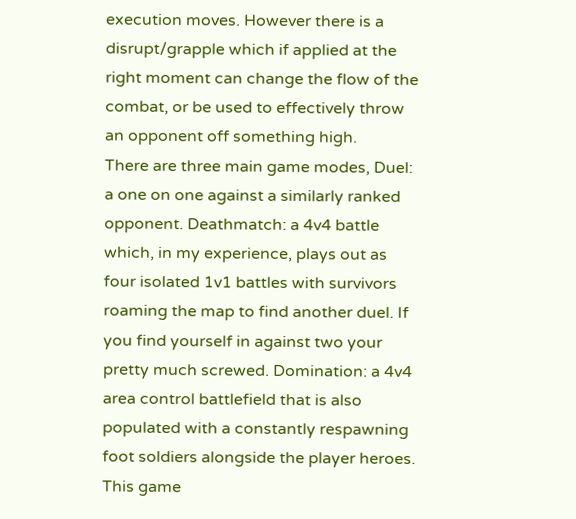execution moves. However there is a disrupt/grapple which if applied at the right moment can change the flow of the combat, or be used to effectively throw an opponent off something high.
There are three main game modes, Duel: a one on one against a similarly ranked opponent. Deathmatch: a 4v4 battle which, in my experience, plays out as four isolated 1v1 battles with survivors roaming the map to find another duel. If you find yourself in against two your pretty much screwed. Domination: a 4v4 area control battlefield that is also populated with a constantly respawning foot soldiers alongside the player heroes. This game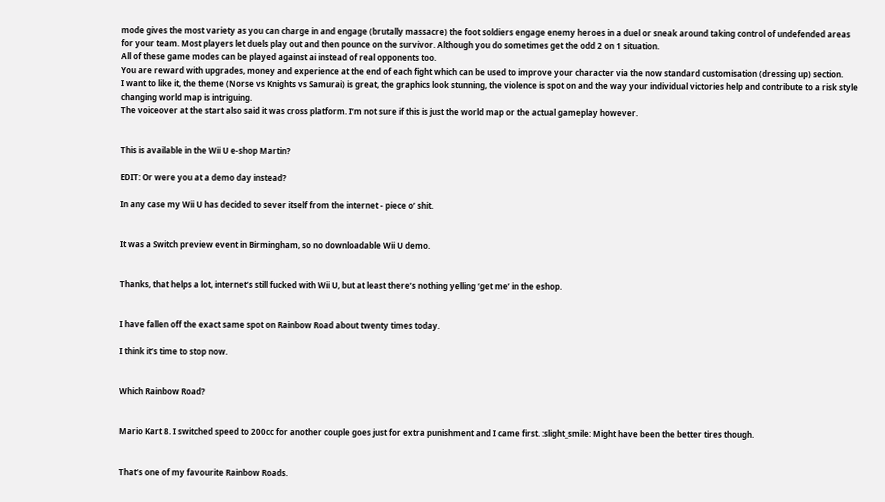mode gives the most variety as you can charge in and engage (brutally massacre) the foot soldiers engage enemy heroes in a duel or sneak around taking control of undefended areas for your team. Most players let duels play out and then pounce on the survivor. Although you do sometimes get the odd 2 on 1 situation.
All of these game modes can be played against ai instead of real opponents too.
You are reward with upgrades, money and experience at the end of each fight which can be used to improve your character via the now standard customisation (dressing up) section.
I want to like it, the theme (Norse vs Knights vs Samurai) is great, the graphics look stunning, the violence is spot on and the way your individual victories help and contribute to a risk style changing world map is intriguing.
The voiceover at the start also said it was cross platform. I’m not sure if this is just the world map or the actual gameplay however.


This is available in the Wii U e-shop Martin?

EDIT: Or were you at a demo day instead?

In any case my Wii U has decided to sever itself from the internet - piece o’ shit.


It was a Switch preview event in Birmingham, so no downloadable Wii U demo.


Thanks, that helps a lot, internet’s still fucked with Wii U, but at least there’s nothing yelling ‘get me’ in the eshop.


I have fallen off the exact same spot on Rainbow Road about twenty times today.

I think it’s time to stop now.


Which Rainbow Road?


Mario Kart 8. I switched speed to 200cc for another couple goes just for extra punishment and I came first. :slight_smile: Might have been the better tires though.


That’s one of my favourite Rainbow Roads.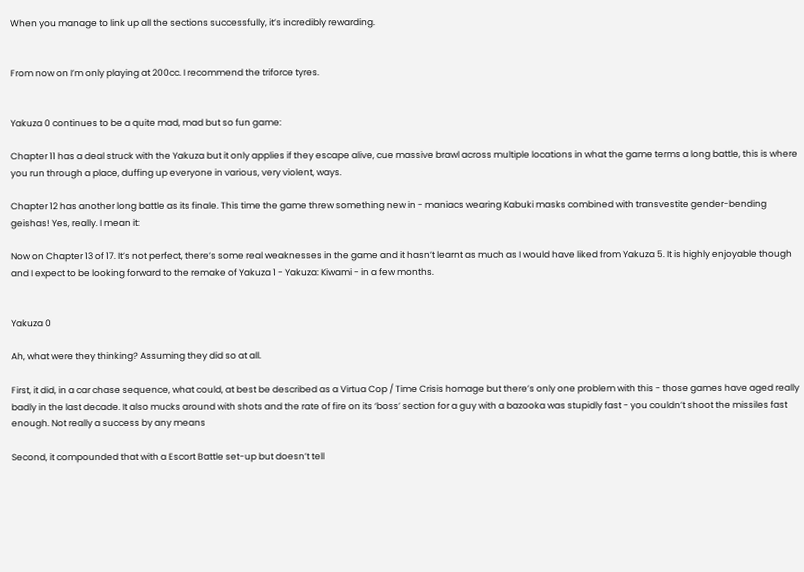When you manage to link up all the sections successfully, it’s incredibly rewarding.


From now on I’m only playing at 200cc. I recommend the triforce tyres.


Yakuza 0 continues to be a quite mad, mad but so fun game:

Chapter 11 has a deal struck with the Yakuza but it only applies if they escape alive, cue massive brawl across multiple locations in what the game terms a long battle, this is where you run through a place, duffing up everyone in various, very violent, ways.

Chapter 12 has another long battle as its finale. This time the game threw something new in - maniacs wearing Kabuki masks combined with transvestite gender-bending geishas! Yes, really. I mean it:

Now on Chapter 13 of 17. It’s not perfect, there’s some real weaknesses in the game and it hasn’t learnt as much as I would have liked from Yakuza 5. It is highly enjoyable though and I expect to be looking forward to the remake of Yakuza 1 - Yakuza: Kiwami - in a few months.


Yakuza 0

Ah, what were they thinking? Assuming they did so at all.

First, it did, in a car chase sequence, what could, at best be described as a Virtua Cop / Time Crisis homage but there’s only one problem with this - those games have aged really badly in the last decade. It also mucks around with shots and the rate of fire on its ‘boss’ section for a guy with a bazooka was stupidly fast - you couldn’t shoot the missiles fast enough. Not really a success by any means

Second, it compounded that with a Escort Battle set-up but doesn’t tell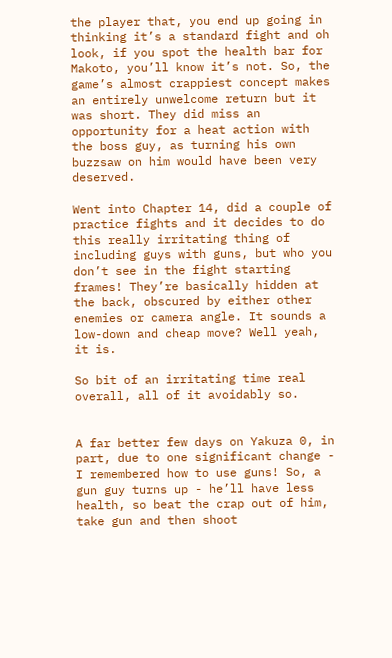the player that, you end up going in thinking it’s a standard fight and oh look, if you spot the health bar for Makoto, you’ll know it’s not. So, the game’s almost crappiest concept makes an entirely unwelcome return but it was short. They did miss an opportunity for a heat action with the boss guy, as turning his own buzzsaw on him would have been very deserved.

Went into Chapter 14, did a couple of practice fights and it decides to do this really irritating thing of including guys with guns, but who you don’t see in the fight starting frames! They’re basically hidden at the back, obscured by either other enemies or camera angle. It sounds a low-down and cheap move? Well yeah, it is.

So bit of an irritating time real overall, all of it avoidably so.


A far better few days on Yakuza 0, in part, due to one significant change - I remembered how to use guns! So, a gun guy turns up - he’ll have less health, so beat the crap out of him, take gun and then shoot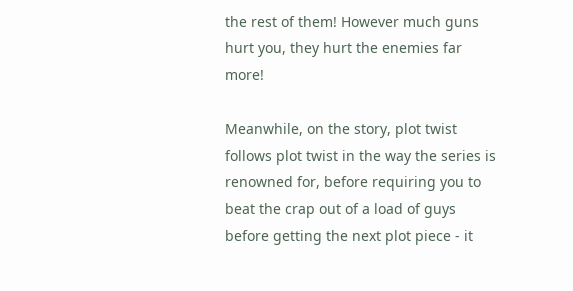the rest of them! However much guns hurt you, they hurt the enemies far more!

Meanwhile, on the story, plot twist follows plot twist in the way the series is renowned for, before requiring you to beat the crap out of a load of guys before getting the next plot piece - it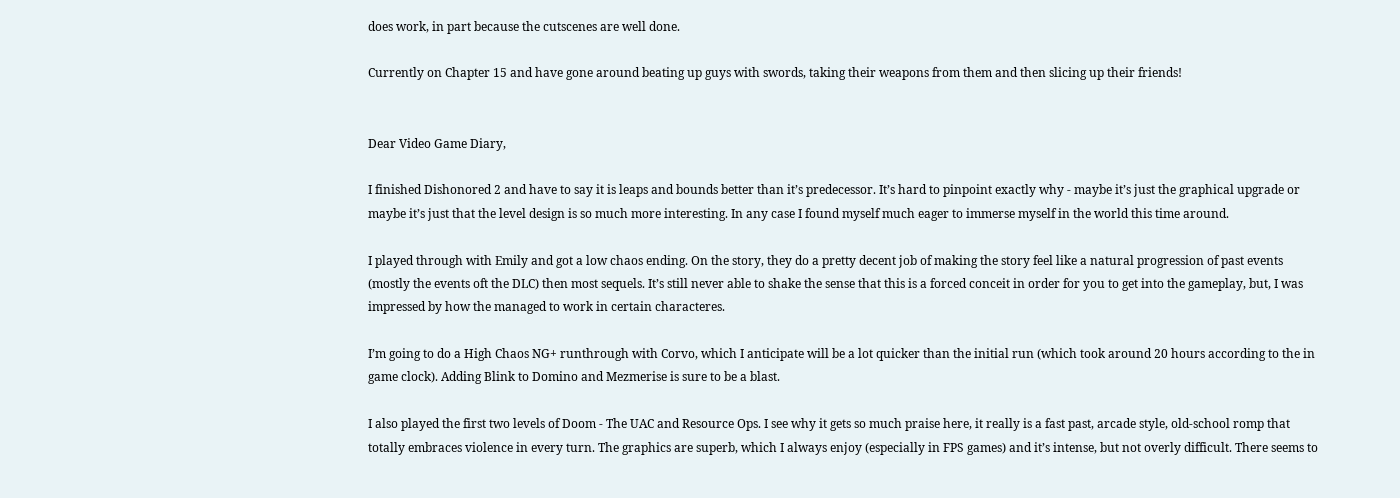does work, in part because the cutscenes are well done.

Currently on Chapter 15 and have gone around beating up guys with swords, taking their weapons from them and then slicing up their friends!


Dear Video Game Diary,

I finished Dishonored 2 and have to say it is leaps and bounds better than it’s predecessor. It’s hard to pinpoint exactly why - maybe it’s just the graphical upgrade or maybe it’s just that the level design is so much more interesting. In any case I found myself much eager to immerse myself in the world this time around.

I played through with Emily and got a low chaos ending. On the story, they do a pretty decent job of making the story feel like a natural progression of past events (mostly the events oft the DLC) then most sequels. It’s still never able to shake the sense that this is a forced conceit in order for you to get into the gameplay, but, I was impressed by how the managed to work in certain characteres.

I’m going to do a High Chaos NG+ runthrough with Corvo, which I anticipate will be a lot quicker than the initial run (which took around 20 hours according to the in game clock). Adding Blink to Domino and Mezmerise is sure to be a blast.

I also played the first two levels of Doom - The UAC and Resource Ops. I see why it gets so much praise here, it really is a fast past, arcade style, old-school romp that totally embraces violence in every turn. The graphics are superb, which I always enjoy (especially in FPS games) and it’s intense, but not overly difficult. There seems to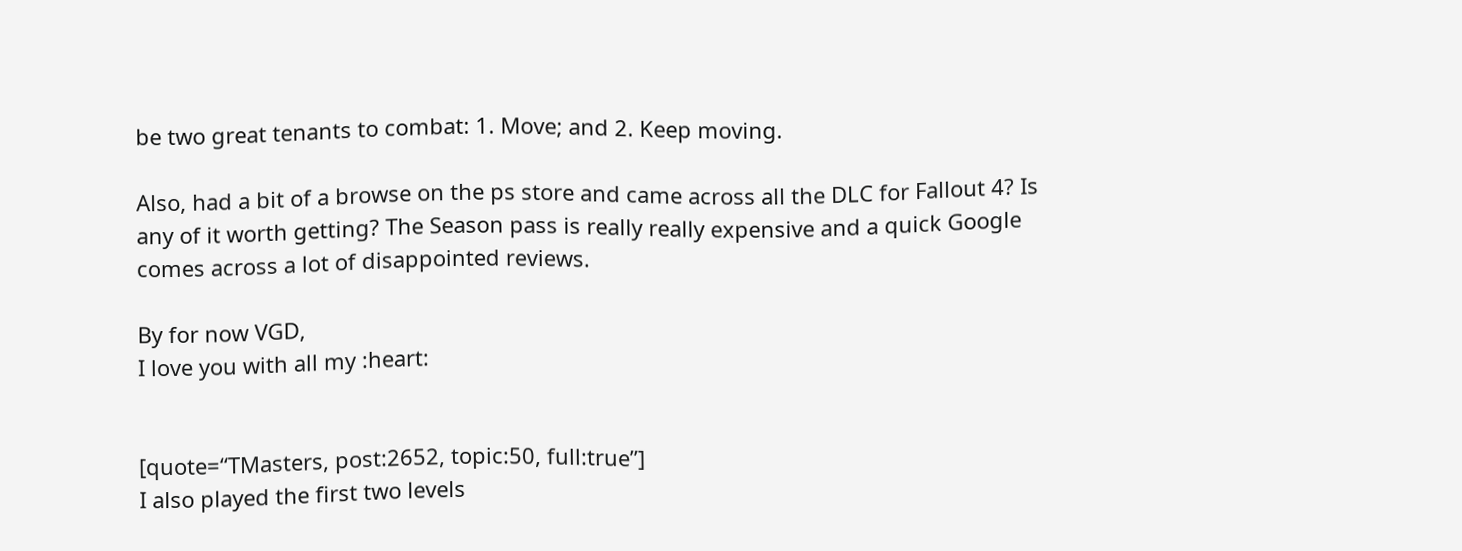be two great tenants to combat: 1. Move; and 2. Keep moving.

Also, had a bit of a browse on the ps store and came across all the DLC for Fallout 4? Is any of it worth getting? The Season pass is really really expensive and a quick Google comes across a lot of disappointed reviews.

By for now VGD,
I love you with all my :heart:


[quote=“TMasters, post:2652, topic:50, full:true”]
I also played the first two levels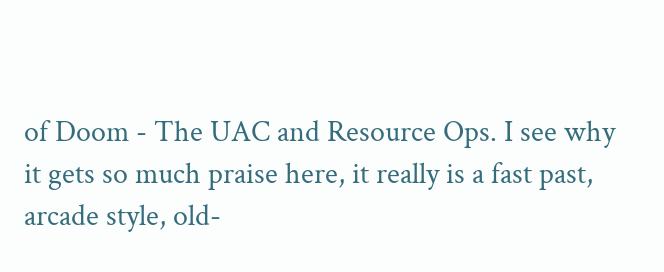of Doom - The UAC and Resource Ops. I see why it gets so much praise here, it really is a fast past, arcade style, old-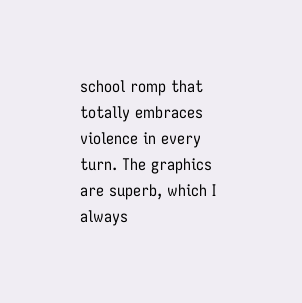school romp that totally embraces violence in every turn. The graphics are superb, which I always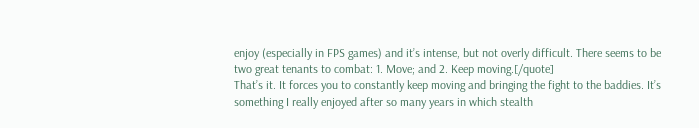enjoy (especially in FPS games) and it’s intense, but not overly difficult. There seems to be two great tenants to combat: 1. Move; and 2. Keep moving.[/quote]
That’s it. It forces you to constantly keep moving and bringing the fight to the baddies. It’s something I really enjoyed after so many years in which stealth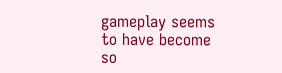gameplay seems to have become so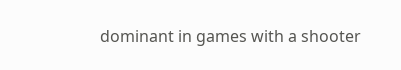dominant in games with a shooter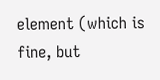element (which is fine, but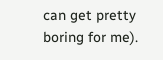can get pretty boring for me).